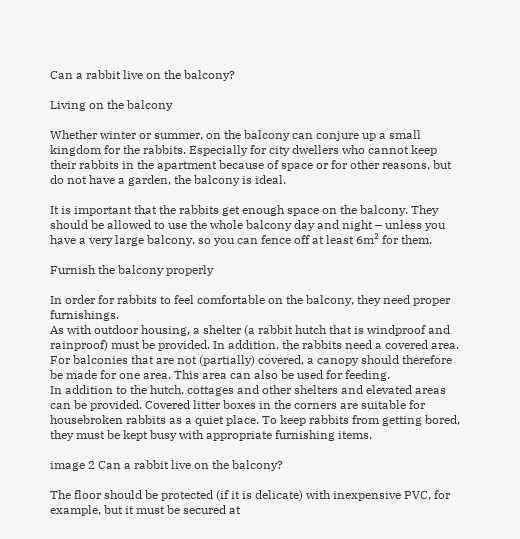Can a rabbit live on the balcony?

Living on the balcony

Whether winter or summer, on the balcony can conjure up a small kingdom for the rabbits. Especially for city dwellers who cannot keep their rabbits in the apartment because of space or for other reasons, but do not have a garden, the balcony is ideal.

It is important that the rabbits get enough space on the balcony. They should be allowed to use the whole balcony day and night – unless you have a very large balcony, so you can fence off at least 6m² for them.

Furnish the balcony properly

In order for rabbits to feel comfortable on the balcony, they need proper furnishings.
As with outdoor housing, a shelter (a rabbit hutch that is windproof and rainproof) must be provided. In addition, the rabbits need a covered area. For balconies that are not (partially) covered, a canopy should therefore be made for one area. This area can also be used for feeding.
In addition to the hutch, cottages and other shelters and elevated areas can be provided. Covered litter boxes in the corners are suitable for housebroken rabbits as a quiet place. To keep rabbits from getting bored, they must be kept busy with appropriate furnishing items.

image 2 Can a rabbit live on the balcony?

The floor should be protected (if it is delicate) with inexpensive PVC, for example, but it must be secured at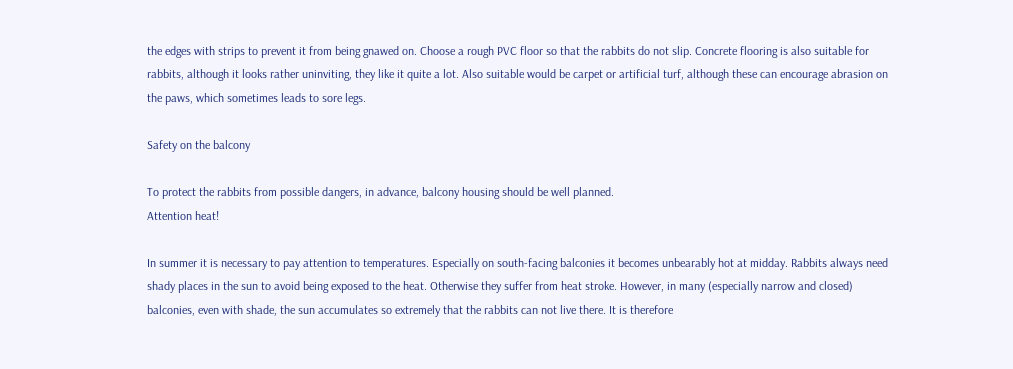the edges with strips to prevent it from being gnawed on. Choose a rough PVC floor so that the rabbits do not slip. Concrete flooring is also suitable for rabbits, although it looks rather uninviting, they like it quite a lot. Also suitable would be carpet or artificial turf, although these can encourage abrasion on the paws, which sometimes leads to sore legs.

Safety on the balcony

To protect the rabbits from possible dangers, in advance, balcony housing should be well planned.
Attention heat!

In summer it is necessary to pay attention to temperatures. Especially on south-facing balconies it becomes unbearably hot at midday. Rabbits always need shady places in the sun to avoid being exposed to the heat. Otherwise they suffer from heat stroke. However, in many (especially narrow and closed) balconies, even with shade, the sun accumulates so extremely that the rabbits can not live there. It is therefore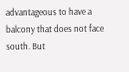advantageous to have a balcony that does not face south. But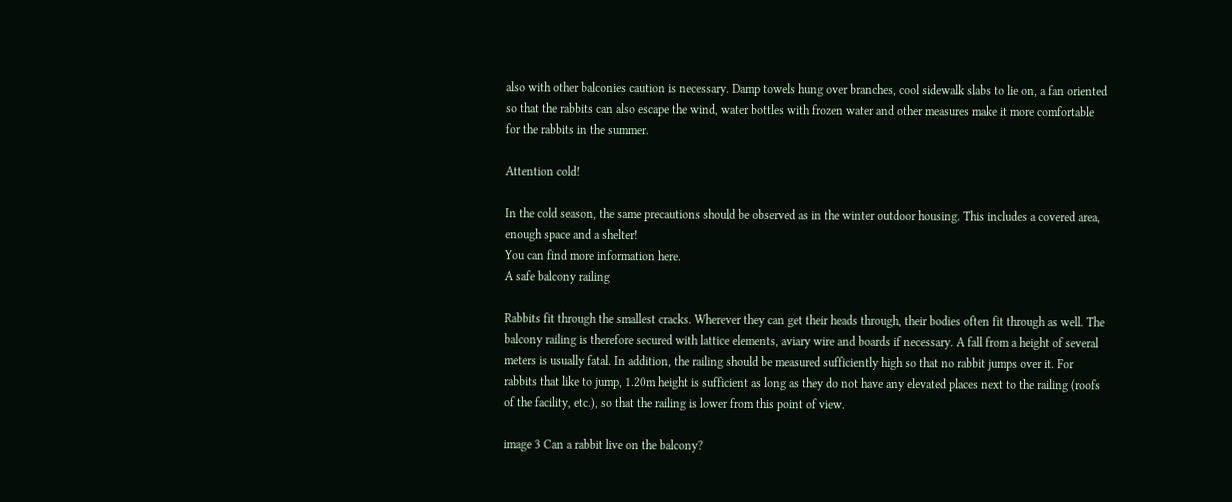also with other balconies caution is necessary. Damp towels hung over branches, cool sidewalk slabs to lie on, a fan oriented so that the rabbits can also escape the wind, water bottles with frozen water and other measures make it more comfortable for the rabbits in the summer.

Attention cold!

In the cold season, the same precautions should be observed as in the winter outdoor housing. This includes a covered area, enough space and a shelter!
You can find more information here.
A safe balcony railing

Rabbits fit through the smallest cracks. Wherever they can get their heads through, their bodies often fit through as well. The balcony railing is therefore secured with lattice elements, aviary wire and boards if necessary. A fall from a height of several meters is usually fatal. In addition, the railing should be measured sufficiently high so that no rabbit jumps over it. For rabbits that like to jump, 1.20m height is sufficient as long as they do not have any elevated places next to the railing (roofs of the facility, etc.), so that the railing is lower from this point of view.

image 3 Can a rabbit live on the balcony?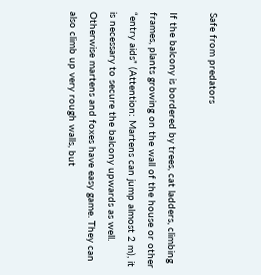Safe from predators

If the balcony is bordered by trees, cat ladders, climbing frames, plants growing on the wall of the house or other “entry aids” (Attention: Martens can jump almost 2 m), it is necessary to secure the balcony upwards as well. Otherwise martens and foxes have easy game. They can also climb up very rough walls, but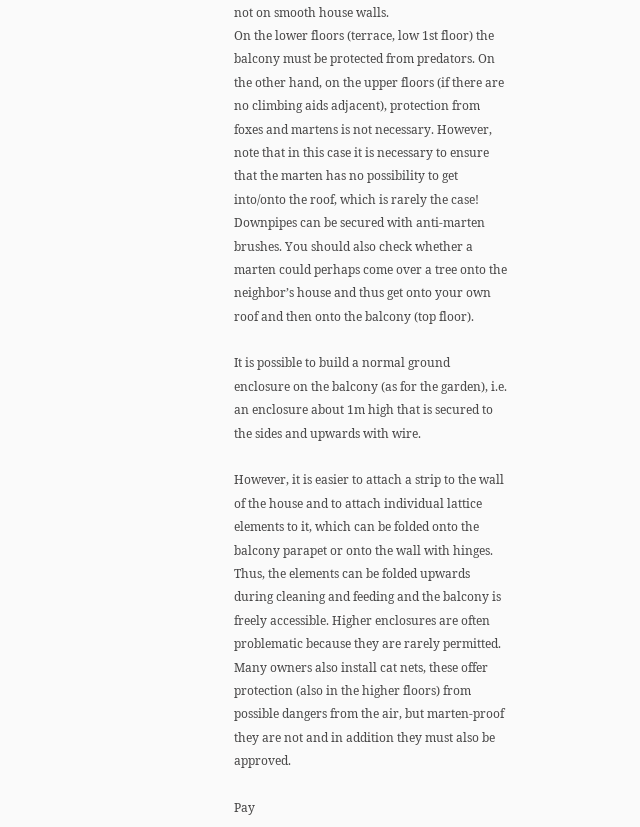not on smooth house walls.
On the lower floors (terrace, low 1st floor) the balcony must be protected from predators. On the other hand, on the upper floors (if there are no climbing aids adjacent), protection from foxes and martens is not necessary. However, note that in this case it is necessary to ensure that the marten has no possibility to get into/onto the roof, which is rarely the case! Downpipes can be secured with anti-marten brushes. You should also check whether a marten could perhaps come over a tree onto the neighbor’s house and thus get onto your own roof and then onto the balcony (top floor).

It is possible to build a normal ground enclosure on the balcony (as for the garden), i.e. an enclosure about 1m high that is secured to the sides and upwards with wire.

However, it is easier to attach a strip to the wall of the house and to attach individual lattice elements to it, which can be folded onto the balcony parapet or onto the wall with hinges. Thus, the elements can be folded upwards during cleaning and feeding and the balcony is freely accessible. Higher enclosures are often problematic because they are rarely permitted. Many owners also install cat nets, these offer protection (also in the higher floors) from possible dangers from the air, but marten-proof they are not and in addition they must also be approved.

Pay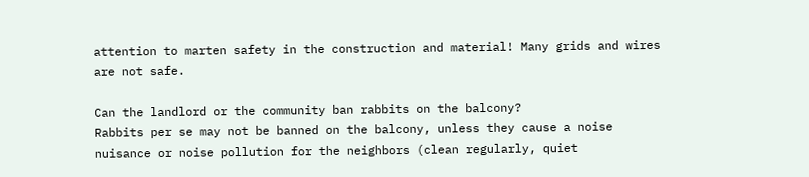attention to marten safety in the construction and material! Many grids and wires are not safe.

Can the landlord or the community ban rabbits on the balcony?
Rabbits per se may not be banned on the balcony, unless they cause a noise nuisance or noise pollution for the neighbors (clean regularly, quiet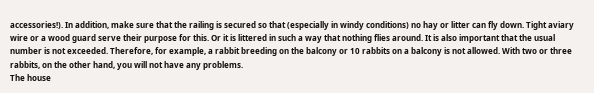accessories!). In addition, make sure that the railing is secured so that (especially in windy conditions) no hay or litter can fly down. Tight aviary wire or a wood guard serve their purpose for this. Or it is littered in such a way that nothing flies around. It is also important that the usual number is not exceeded. Therefore, for example, a rabbit breeding on the balcony or 10 rabbits on a balcony is not allowed. With two or three rabbits, on the other hand, you will not have any problems.
The house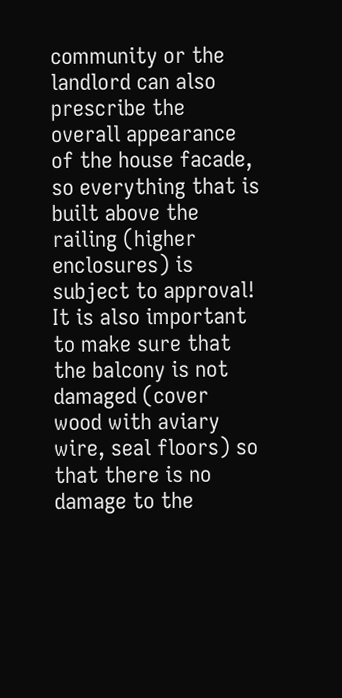community or the landlord can also prescribe the overall appearance of the house facade, so everything that is built above the railing (higher enclosures) is subject to approval! It is also important to make sure that the balcony is not damaged (cover wood with aviary wire, seal floors) so that there is no damage to the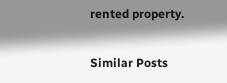rented property.

Similar Posts